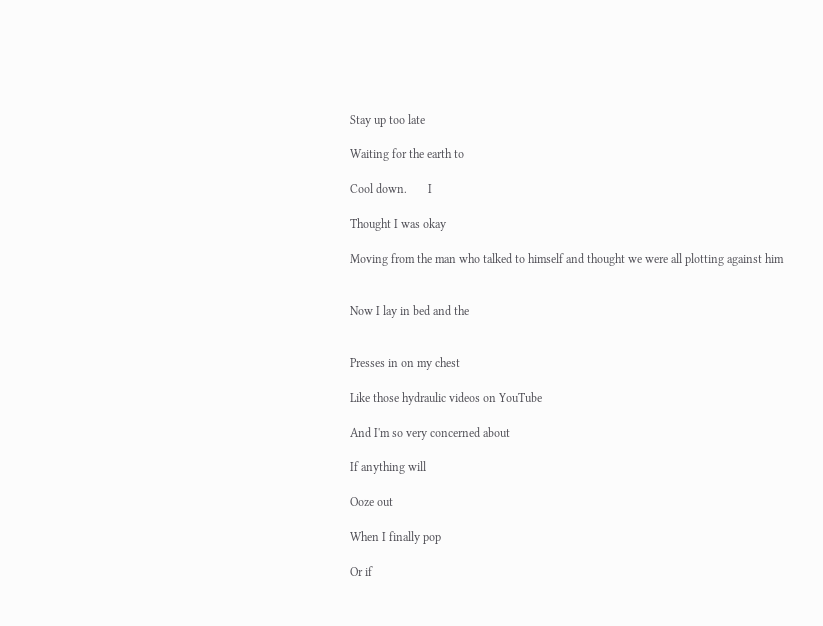Stay up too late

Waiting for the earth to

Cool down.       I

Thought I was okay

Moving from the man who talked to himself and thought we were all plotting against him


Now I lay in bed and the


Presses in on my chest

Like those hydraulic videos on YouTube

And I'm so very concerned about

If anything will

Ooze out

When I finally pop

Or if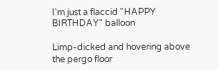I'm just a flaccid "HAPPY BIRTHDAY" balloon

Limp-dicked and hovering above the pergo floor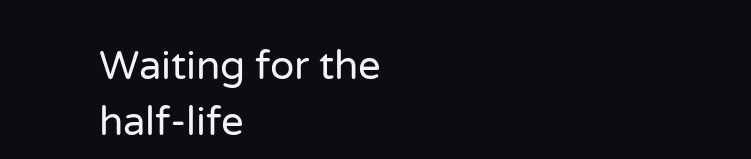Waiting for the half-life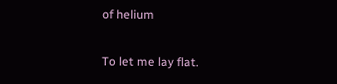of helium

To let me lay flat.